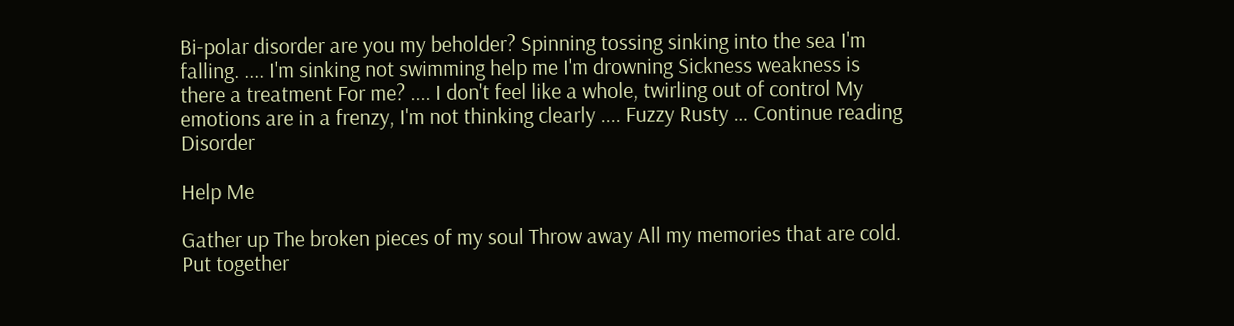Bi-polar disorder are you my beholder? Spinning tossing sinking into the sea I'm falling. .... I'm sinking not swimming help me I'm drowning Sickness weakness is there a treatment For me? .... I don't feel like a whole, twirling out of control My emotions are in a frenzy, I'm not thinking clearly .... Fuzzy Rusty … Continue reading Disorder

Help Me

Gather up The broken pieces of my soul Throw away All my memories that are cold. Put together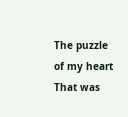The puzzle of my heart That was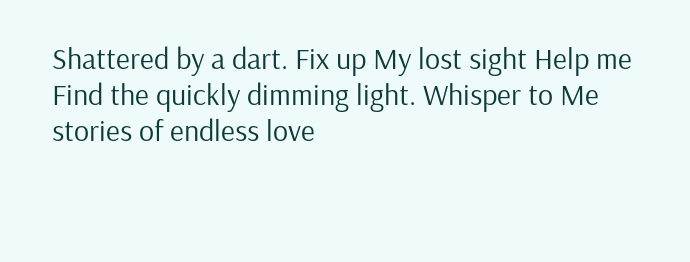Shattered by a dart. Fix up My lost sight Help me Find the quickly dimming light. Whisper to Me stories of endless love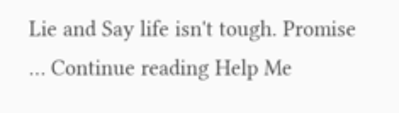Lie and Say life isn't tough. Promise … Continue reading Help Me